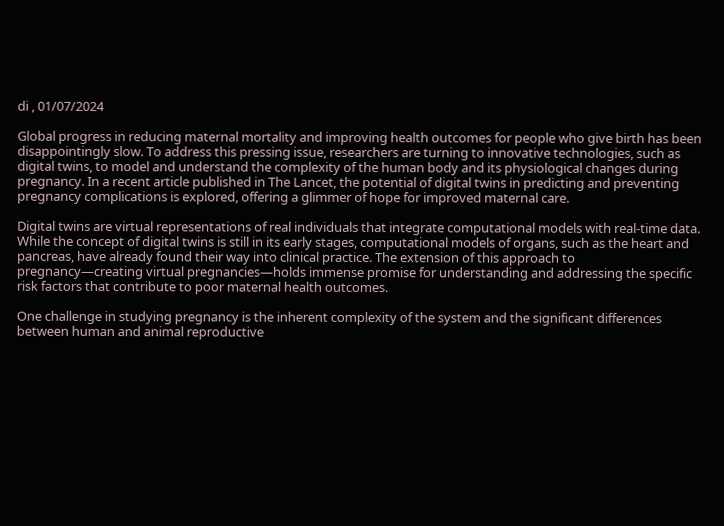di , 01/07/2024

Global progress in reducing maternal mortality and improving health outcomes for people who give birth has been disappointingly slow. To address this pressing issue, researchers are turning to innovative technologies, such as digital twins, to model and understand the complexity of the human body and its physiological changes during pregnancy. In a recent article published in The Lancet, the potential of digital twins in predicting and preventing pregnancy complications is explored, offering a glimmer of hope for improved maternal care.

Digital twins are virtual representations of real individuals that integrate computational models with real-time data. While the concept of digital twins is still in its early stages, computational models of organs, such as the heart and pancreas, have already found their way into clinical practice. The extension of this approach to pregnancy—creating virtual pregnancies—holds immense promise for understanding and addressing the specific risk factors that contribute to poor maternal health outcomes.

One challenge in studying pregnancy is the inherent complexity of the system and the significant differences between human and animal reproductive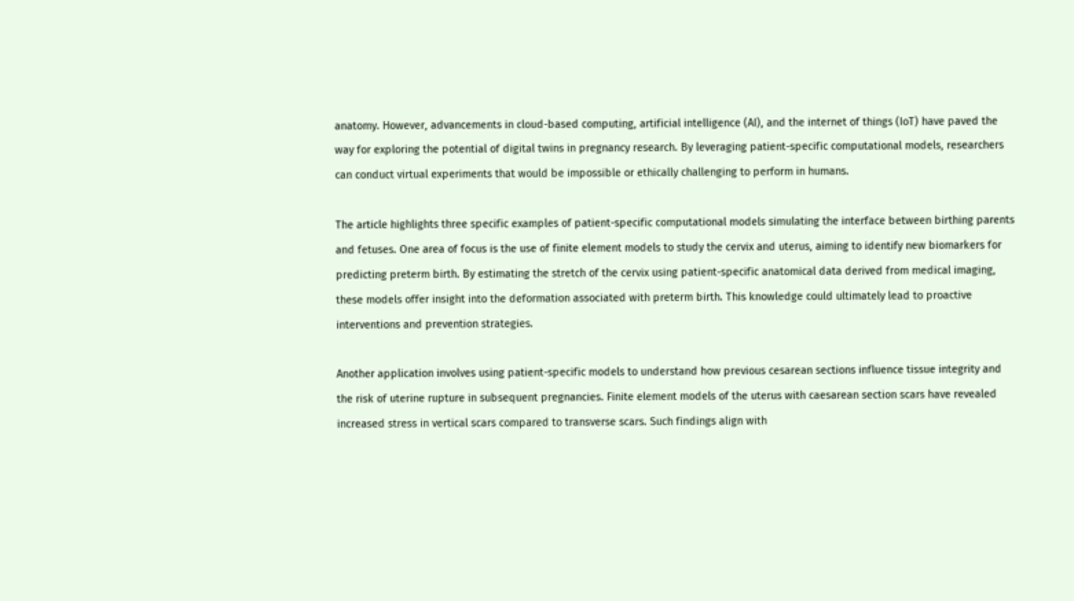anatomy. However, advancements in cloud-based computing, artificial intelligence (AI), and the internet of things (IoT) have paved the way for exploring the potential of digital twins in pregnancy research. By leveraging patient-specific computational models, researchers can conduct virtual experiments that would be impossible or ethically challenging to perform in humans.

The article highlights three specific examples of patient-specific computational models simulating the interface between birthing parents and fetuses. One area of focus is the use of finite element models to study the cervix and uterus, aiming to identify new biomarkers for predicting preterm birth. By estimating the stretch of the cervix using patient-specific anatomical data derived from medical imaging, these models offer insight into the deformation associated with preterm birth. This knowledge could ultimately lead to proactive interventions and prevention strategies.

Another application involves using patient-specific models to understand how previous cesarean sections influence tissue integrity and the risk of uterine rupture in subsequent pregnancies. Finite element models of the uterus with caesarean section scars have revealed increased stress in vertical scars compared to transverse scars. Such findings align with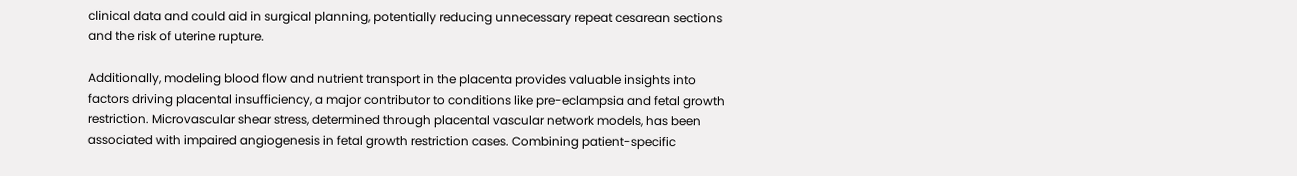clinical data and could aid in surgical planning, potentially reducing unnecessary repeat cesarean sections and the risk of uterine rupture.

Additionally, modeling blood flow and nutrient transport in the placenta provides valuable insights into factors driving placental insufficiency, a major contributor to conditions like pre-eclampsia and fetal growth restriction. Microvascular shear stress, determined through placental vascular network models, has been associated with impaired angiogenesis in fetal growth restriction cases. Combining patient-specific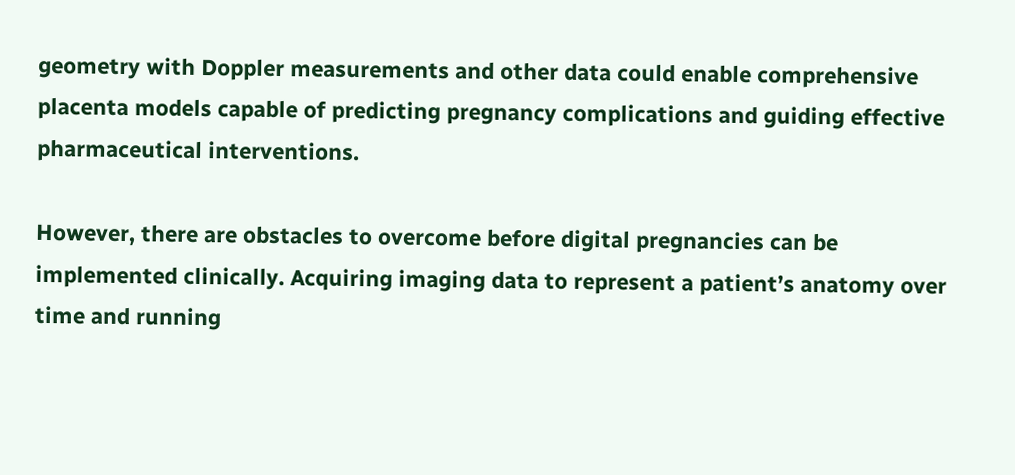geometry with Doppler measurements and other data could enable comprehensive placenta models capable of predicting pregnancy complications and guiding effective pharmaceutical interventions.

However, there are obstacles to overcome before digital pregnancies can be implemented clinically. Acquiring imaging data to represent a patient’s anatomy over time and running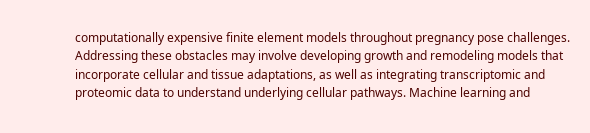computationally expensive finite element models throughout pregnancy pose challenges. Addressing these obstacles may involve developing growth and remodeling models that incorporate cellular and tissue adaptations, as well as integrating transcriptomic and proteomic data to understand underlying cellular pathways. Machine learning and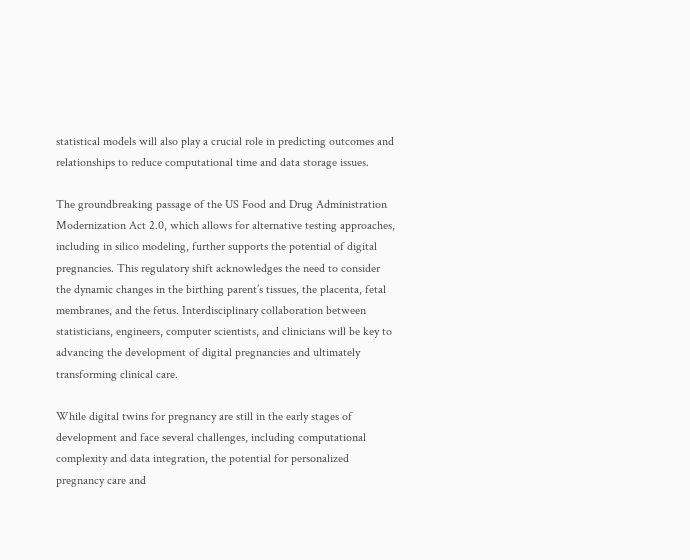statistical models will also play a crucial role in predicting outcomes and relationships to reduce computational time and data storage issues.

The groundbreaking passage of the US Food and Drug Administration Modernization Act 2.0, which allows for alternative testing approaches, including in silico modeling, further supports the potential of digital pregnancies. This regulatory shift acknowledges the need to consider the dynamic changes in the birthing parent’s tissues, the placenta, fetal membranes, and the fetus. Interdisciplinary collaboration between statisticians, engineers, computer scientists, and clinicians will be key to advancing the development of digital pregnancies and ultimately transforming clinical care.

While digital twins for pregnancy are still in the early stages of development and face several challenges, including computational complexity and data integration, the potential for personalized pregnancy care and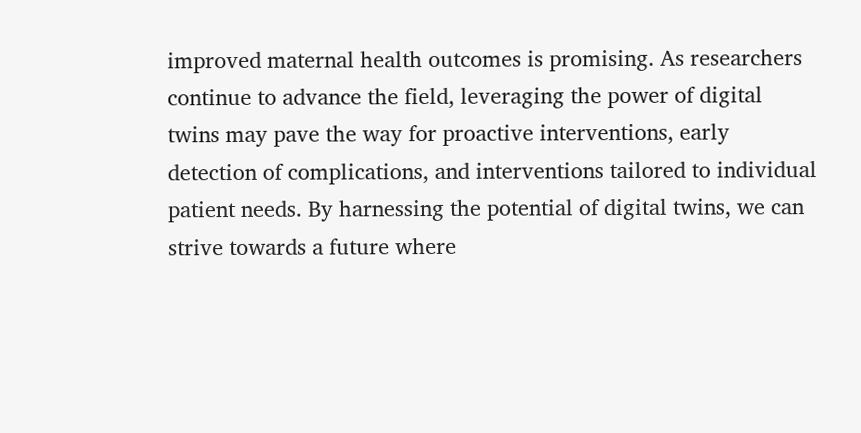improved maternal health outcomes is promising. As researchers continue to advance the field, leveraging the power of digital twins may pave the way for proactive interventions, early detection of complications, and interventions tailored to individual patient needs. By harnessing the potential of digital twins, we can strive towards a future where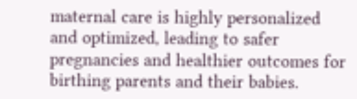maternal care is highly personalized and optimized, leading to safer pregnancies and healthier outcomes for birthing parents and their babies.